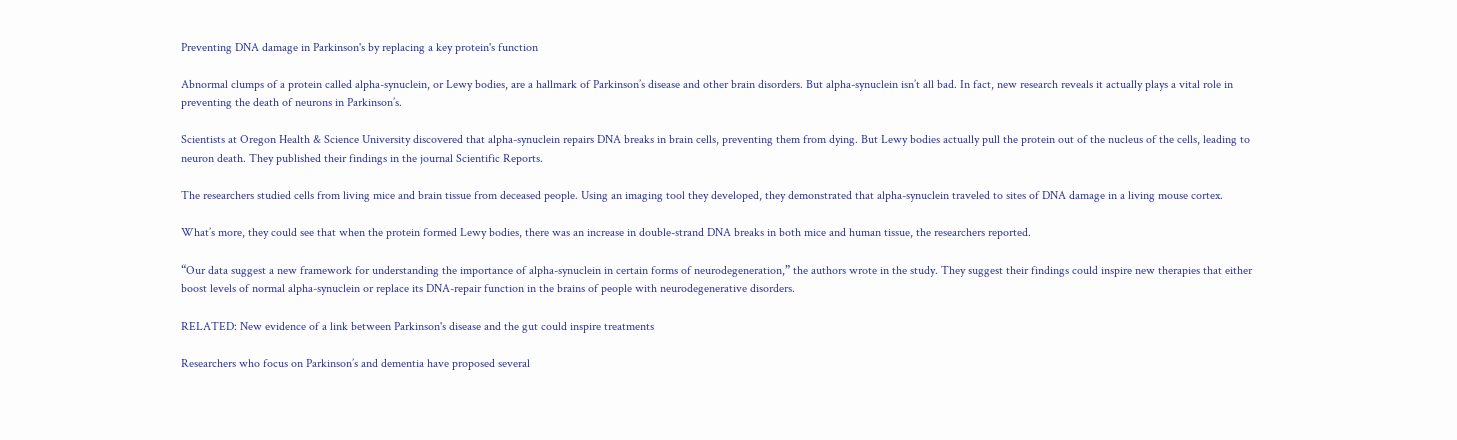Preventing DNA damage in Parkinson's by replacing a key protein's function

Abnormal clumps of a protein called alpha-synuclein, or Lewy bodies, are a hallmark of Parkinson’s disease and other brain disorders. But alpha-synuclein isn’t all bad. In fact, new research reveals it actually plays a vital role in preventing the death of neurons in Parkinson’s.

Scientists at Oregon Health & Science University discovered that alpha-synuclein repairs DNA breaks in brain cells, preventing them from dying. But Lewy bodies actually pull the protein out of the nucleus of the cells, leading to neuron death. They published their findings in the journal Scientific Reports.

The researchers studied cells from living mice and brain tissue from deceased people. Using an imaging tool they developed, they demonstrated that alpha-synuclein traveled to sites of DNA damage in a living mouse cortex.

What’s more, they could see that when the protein formed Lewy bodies, there was an increase in double-strand DNA breaks in both mice and human tissue, the researchers reported.

“Our data suggest a new framework for understanding the importance of alpha-synuclein in certain forms of neurodegeneration,” the authors wrote in the study. They suggest their findings could inspire new therapies that either boost levels of normal alpha-synuclein or replace its DNA-repair function in the brains of people with neurodegenerative disorders.

RELATED: New evidence of a link between Parkinson's disease and the gut could inspire treatments

Researchers who focus on Parkinson’s and dementia have proposed several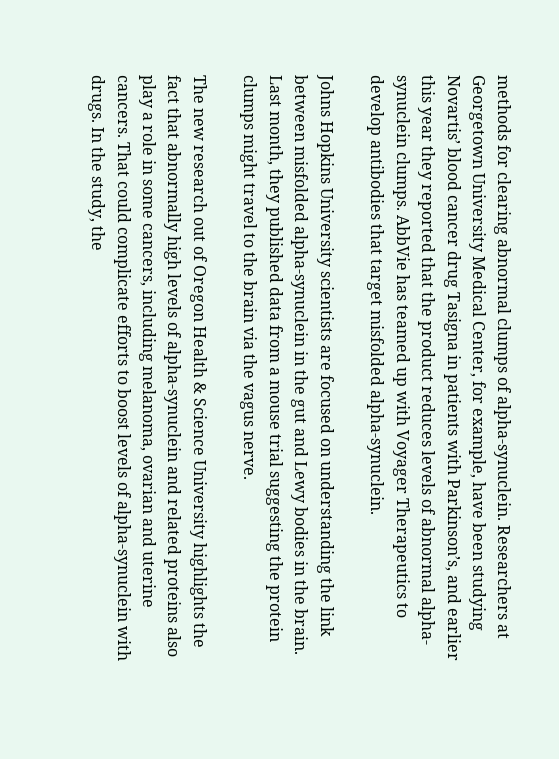methods for clearing abnormal clumps of alpha-synuclein. Researchers at Georgetown University Medical Center, for example, have been studying Novartis’ blood cancer drug Tasigna in patients with Parkinson’s, and earlier this year they reported that the product reduces levels of abnormal alpha-synuclein clumps. AbbVie has teamed up with Voyager Therapeutics to develop antibodies that target misfolded alpha-synuclein.

Johns Hopkins University scientists are focused on understanding the link between misfolded alpha-synuclein in the gut and Lewy bodies in the brain. Last month, they published data from a mouse trial suggesting the protein clumps might travel to the brain via the vagus nerve.

The new research out of Oregon Health & Science University highlights the fact that abnormally high levels of alpha-synuclein and related proteins also play a role in some cancers, including melanoma, ovarian and uterine cancers. That could complicate efforts to boost levels of alpha-synuclein with drugs. In the study, the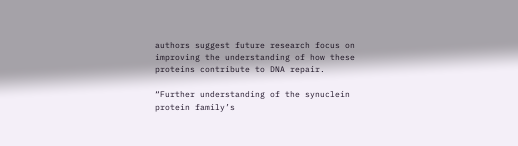authors suggest future research focus on improving the understanding of how these proteins contribute to DNA repair.

“Further understanding of the synuclein protein family’s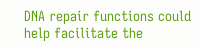DNA repair functions could help facilitate the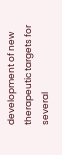development of new therapeutic targets for several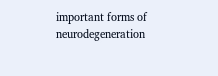important forms of neurodegeneration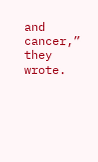and cancer,” they wrote.